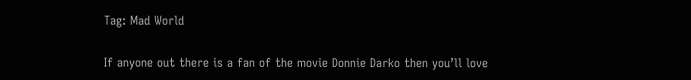Tag: Mad World

If anyone out there is a fan of the movie Donnie Darko then you’ll love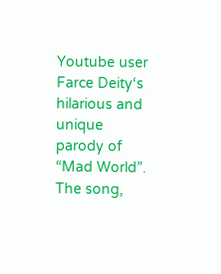Youtube user Farce Deity‘s hilarious and unique parody of “Mad World”. The song,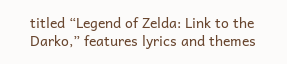titled “Legend of Zelda: Link to the Darko,” features lyrics and themes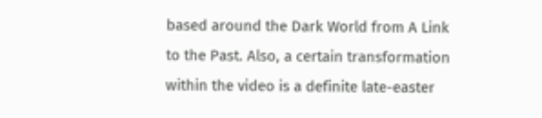based around the Dark World from A Link to the Past. Also, a certain transformation within the video is a definite late-easter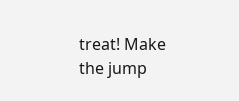treat! Make the jump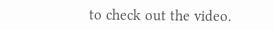to check out the video.